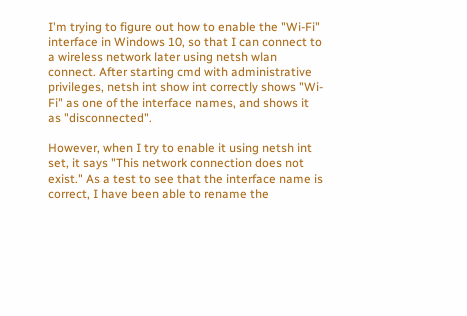I'm trying to figure out how to enable the "Wi-Fi" interface in Windows 10, so that I can connect to a wireless network later using netsh wlan connect. After starting cmd with administrative privileges, netsh int show int correctly shows "Wi-Fi" as one of the interface names, and shows it as "disconnected".

However, when I try to enable it using netsh int set, it says "This network connection does not exist." As a test to see that the interface name is correct, I have been able to rename the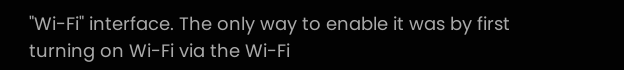"Wi-Fi" interface. The only way to enable it was by first turning on Wi-Fi via the Wi-Fi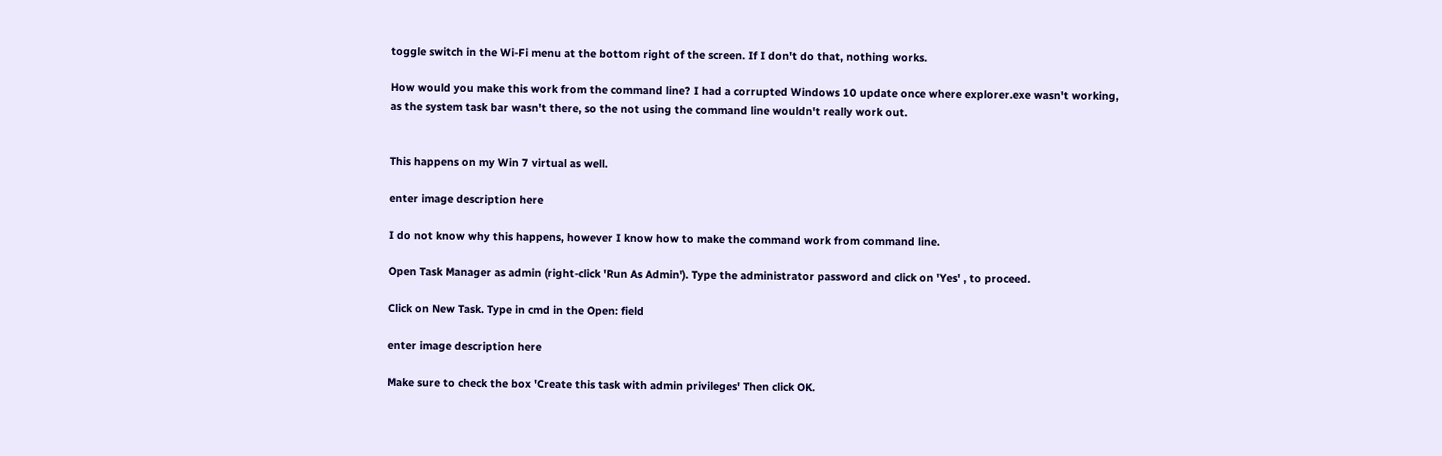toggle switch in the Wi-Fi menu at the bottom right of the screen. If I don't do that, nothing works.

How would you make this work from the command line? I had a corrupted Windows 10 update once where explorer.exe wasn't working, as the system task bar wasn't there, so the not using the command line wouldn't really work out.


This happens on my Win 7 virtual as well.

enter image description here

I do not know why this happens, however I know how to make the command work from command line.

Open Task Manager as admin (right-click 'Run As Admin'). Type the administrator password and click on 'Yes' , to proceed.

Click on New Task. Type in cmd in the Open: field

enter image description here

Make sure to check the box 'Create this task with admin privileges' Then click OK.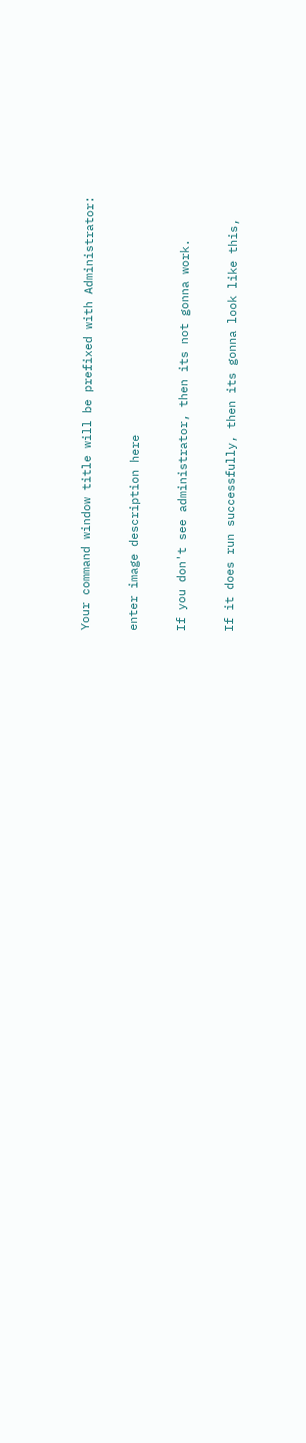Your command window title will be prefixed with Administrator:

enter image description here

If you don't see administrator, then its not gonna work.

If it does run successfully, then its gonna look like this,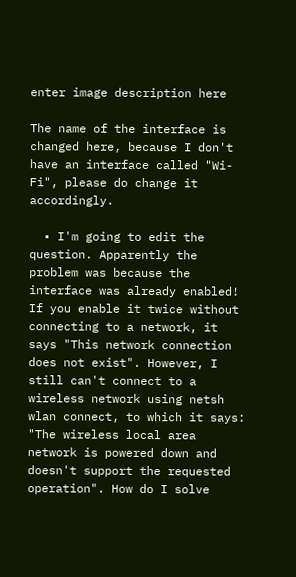enter image description here

The name of the interface is changed here, because I don't have an interface called "Wi-Fi", please do change it accordingly.

  • I'm going to edit the question. Apparently the problem was because the interface was already enabled! If you enable it twice without connecting to a network, it says "This network connection does not exist". However, I still can't connect to a wireless network using netsh wlan connect, to which it says: "The wireless local area network is powered down and doesn't support the requested operation". How do I solve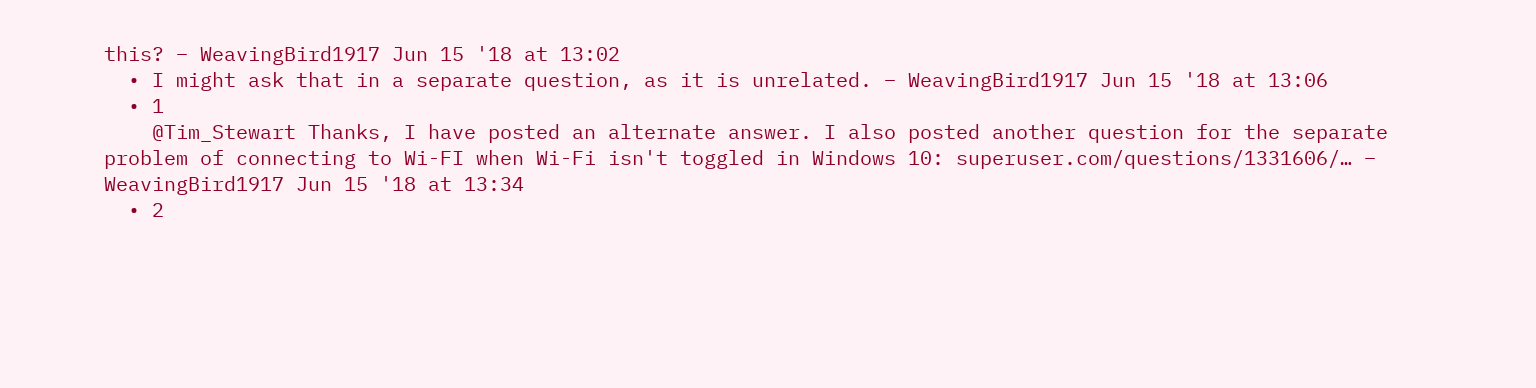this? – WeavingBird1917 Jun 15 '18 at 13:02
  • I might ask that in a separate question, as it is unrelated. – WeavingBird1917 Jun 15 '18 at 13:06
  • 1
    @Tim_Stewart Thanks, I have posted an alternate answer. I also posted another question for the separate problem of connecting to Wi-FI when Wi-Fi isn't toggled in Windows 10: superuser.com/questions/1331606/… – WeavingBird1917 Jun 15 '18 at 13:34
  • 2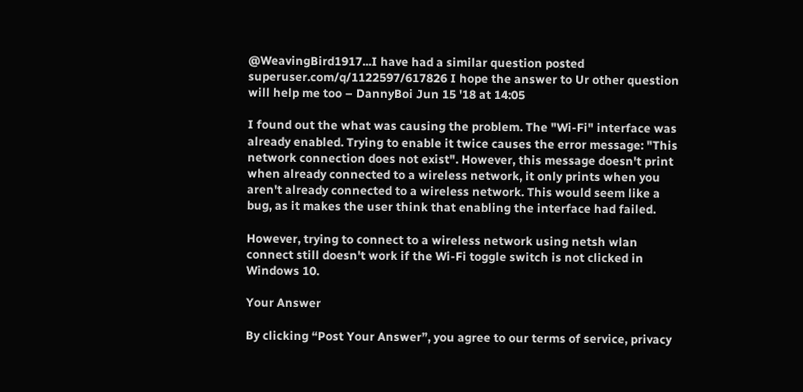@WeavingBird1917...I have had a similar question posted superuser.com/q/1122597/617826 I hope the answer to Ur other question will help me too – DannyBoi Jun 15 '18 at 14:05

I found out the what was causing the problem. The "Wi-Fi" interface was already enabled. Trying to enable it twice causes the error message: "This network connection does not exist". However, this message doesn't print when already connected to a wireless network, it only prints when you aren't already connected to a wireless network. This would seem like a bug, as it makes the user think that enabling the interface had failed.

However, trying to connect to a wireless network using netsh wlan connect still doesn't work if the Wi-Fi toggle switch is not clicked in Windows 10.

Your Answer

By clicking “Post Your Answer”, you agree to our terms of service, privacy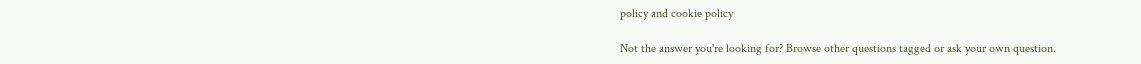policy and cookie policy

Not the answer you're looking for? Browse other questions tagged or ask your own question.